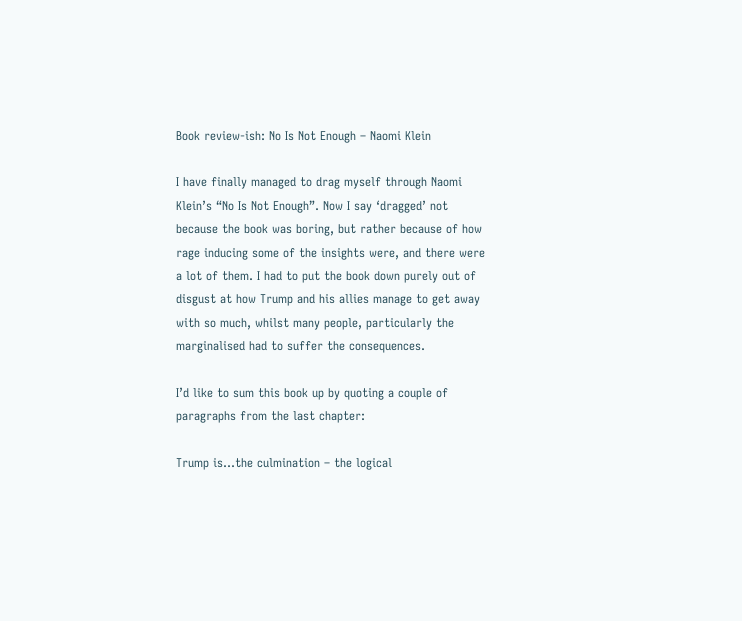Book review-ish: No Is Not Enough – Naomi Klein

I have finally managed to drag myself through Naomi Klein’s “No Is Not Enough”. Now I say ‘dragged’ not because the book was boring, but rather because of how rage inducing some of the insights were, and there were a lot of them. I had to put the book down purely out of disgust at how Trump and his allies manage to get away with so much, whilst many people, particularly the marginalised had to suffer the consequences.

I’d like to sum this book up by quoting a couple of paragraphs from the last chapter:

Trump is…the culmination – the logical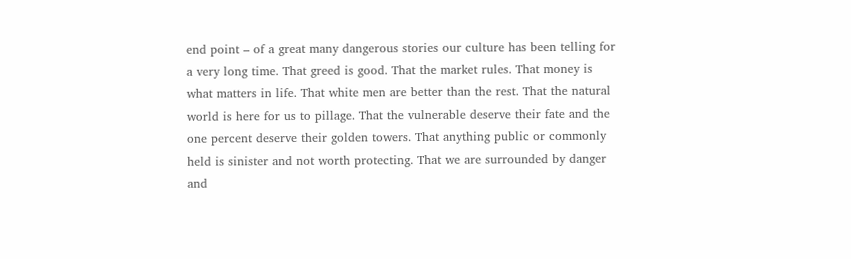end point – of a great many dangerous stories our culture has been telling for a very long time. That greed is good. That the market rules. That money is what matters in life. That white men are better than the rest. That the natural world is here for us to pillage. That the vulnerable deserve their fate and the one percent deserve their golden towers. That anything public or commonly held is sinister and not worth protecting. That we are surrounded by danger and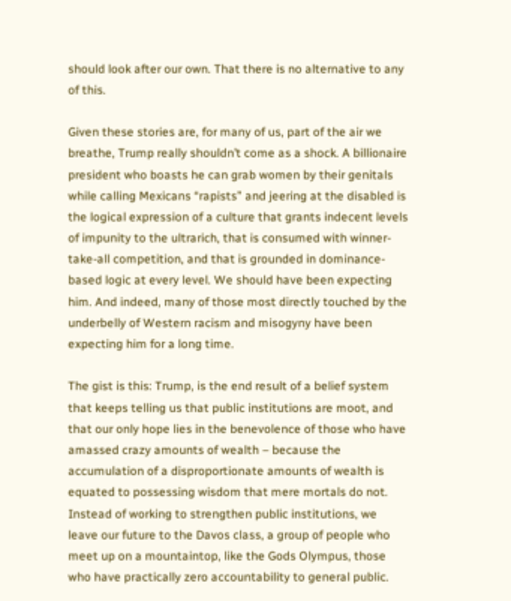should look after our own. That there is no alternative to any of this.

Given these stories are, for many of us, part of the air we breathe, Trump really shouldn’t come as a shock. A billionaire president who boasts he can grab women by their genitals while calling Mexicans “rapists” and jeering at the disabled is the logical expression of a culture that grants indecent levels of impunity to the ultrarich, that is consumed with winner-take-all competition, and that is grounded in dominance-based logic at every level. We should have been expecting him. And indeed, many of those most directly touched by the underbelly of Western racism and misogyny have been expecting him for a long time.

The gist is this: Trump, is the end result of a belief system that keeps telling us that public institutions are moot, and that our only hope lies in the benevolence of those who have amassed crazy amounts of wealth – because the accumulation of a disproportionate amounts of wealth is equated to possessing wisdom that mere mortals do not. Instead of working to strengthen public institutions, we leave our future to the Davos class, a group of people who meet up on a mountaintop, like the Gods Olympus, those who have practically zero accountability to general public.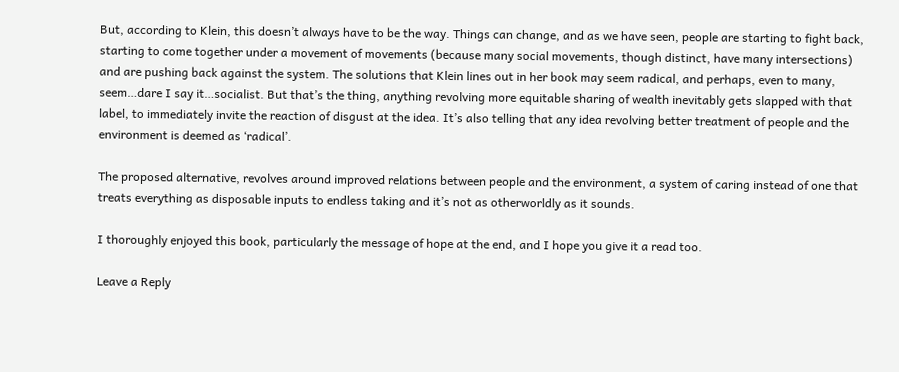But, according to Klein, this doesn’t always have to be the way. Things can change, and as we have seen, people are starting to fight back, starting to come together under a movement of movements (because many social movements, though distinct, have many intersections) and are pushing back against the system. The solutions that Klein lines out in her book may seem radical, and perhaps, even to many, seem…dare I say it…socialist. But that’s the thing, anything revolving more equitable sharing of wealth inevitably gets slapped with that label, to immediately invite the reaction of disgust at the idea. It’s also telling that any idea revolving better treatment of people and the environment is deemed as ‘radical’.

The proposed alternative, revolves around improved relations between people and the environment, a system of caring instead of one that treats everything as disposable inputs to endless taking and it’s not as otherworldly as it sounds.

I thoroughly enjoyed this book, particularly the message of hope at the end, and I hope you give it a read too.

Leave a Reply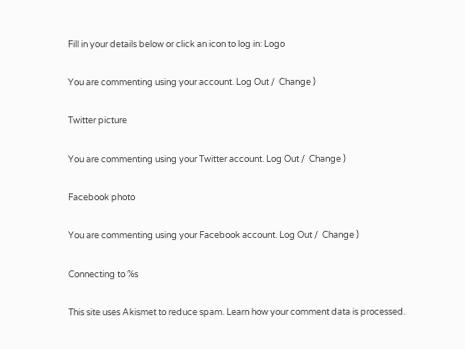Fill in your details below or click an icon to log in: Logo

You are commenting using your account. Log Out /  Change )

Twitter picture

You are commenting using your Twitter account. Log Out /  Change )

Facebook photo

You are commenting using your Facebook account. Log Out /  Change )

Connecting to %s

This site uses Akismet to reduce spam. Learn how your comment data is processed.